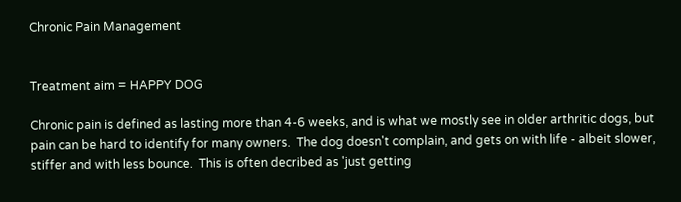Chronic Pain Management


Treatment aim = HAPPY DOG

Chronic pain is defined as lasting more than 4-6 weeks, and is what we mostly see in older arthritic dogs, but pain can be hard to identify for many owners.  The dog doesn't complain, and gets on with life - albeit slower, stiffer and with less bounce.  This is often decribed as 'just getting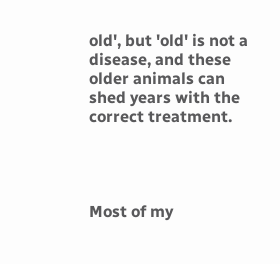old', but 'old' is not a disease, and these older animals can shed years with the correct treatment.




Most of my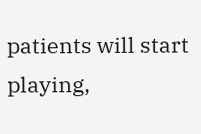patients will start playing,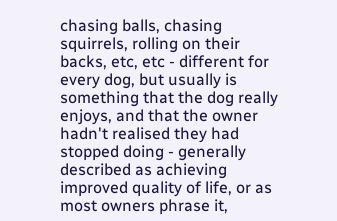chasing balls, chasing squirrels, rolling on their backs, etc, etc - different for every dog, but usually is something that the dog really enjoys, and that the owner hadn't realised they had stopped doing - generally described as achieving improved quality of life, or as most owners phrase it,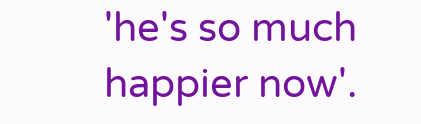'he's so much happier now'.